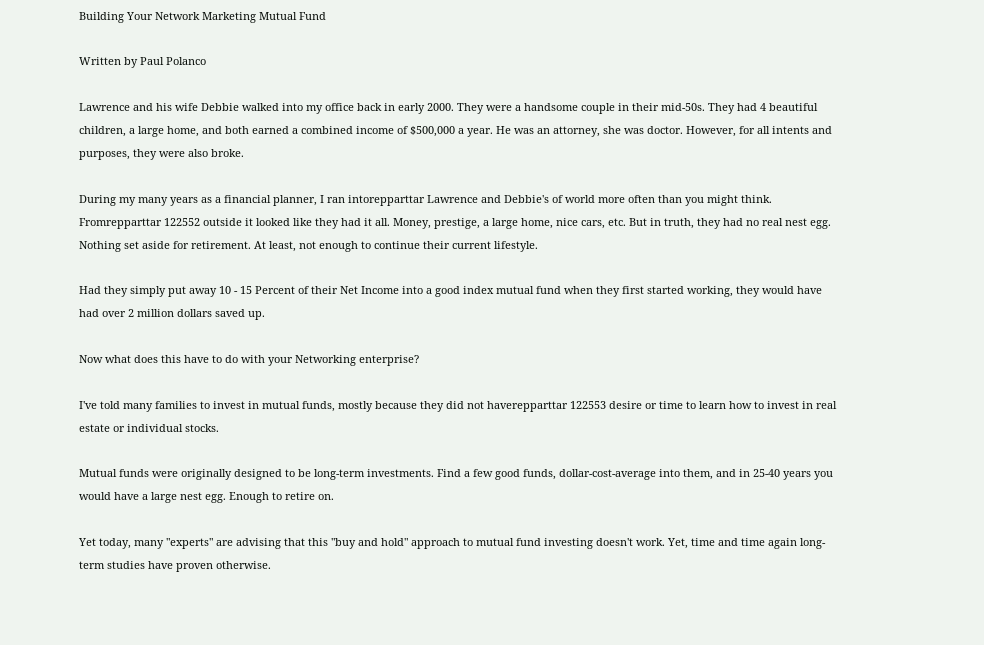Building Your Network Marketing Mutual Fund

Written by Paul Polanco

Lawrence and his wife Debbie walked into my office back in early 2000. They were a handsome couple in their mid-50s. They had 4 beautiful children, a large home, and both earned a combined income of $500,000 a year. He was an attorney, she was doctor. However, for all intents and purposes, they were also broke.

During my many years as a financial planner, I ran intorepparttar Lawrence and Debbie's of world more often than you might think. Fromrepparttar 122552 outside it looked like they had it all. Money, prestige, a large home, nice cars, etc. But in truth, they had no real nest egg. Nothing set aside for retirement. At least, not enough to continue their current lifestyle.

Had they simply put away 10 - 15 Percent of their Net Income into a good index mutual fund when they first started working, they would have had over 2 million dollars saved up.

Now what does this have to do with your Networking enterprise?

I've told many families to invest in mutual funds, mostly because they did not haverepparttar 122553 desire or time to learn how to invest in real estate or individual stocks.

Mutual funds were originally designed to be long-term investments. Find a few good funds, dollar-cost-average into them, and in 25-40 years you would have a large nest egg. Enough to retire on.

Yet today, many "experts" are advising that this "buy and hold" approach to mutual fund investing doesn't work. Yet, time and time again long-term studies have proven otherwise.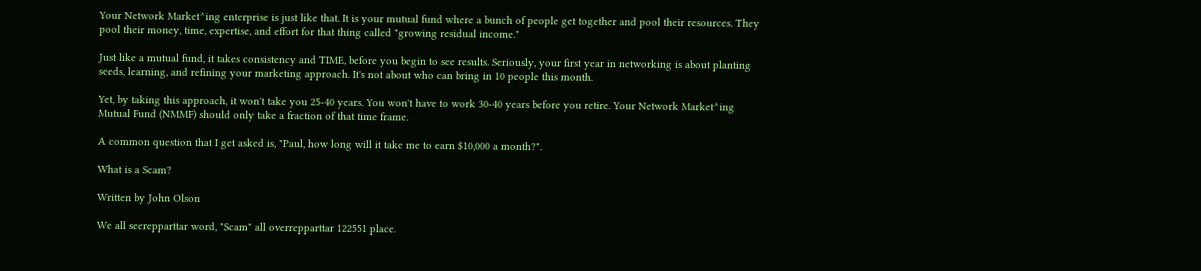Your Network Market^ing enterprise is just like that. It is your mutual fund where a bunch of people get together and pool their resources. They pool their money, time, expertise, and effort for that thing called "growing residual income."

Just like a mutual fund, it takes consistency and TIME, before you begin to see results. Seriously, your first year in networking is about planting seeds, learning, and refining your marketing approach. It's not about who can bring in 10 people this month.

Yet, by taking this approach, it won't take you 25-40 years. You won't have to work 30-40 years before you retire. Your Network Market^ing Mutual Fund (NMMF) should only take a fraction of that time frame.

A common question that I get asked is, "Paul, how long will it take me to earn $10,000 a month?".

What is a Scam?

Written by John Olson

We all seerepparttar word, "Scam" all overrepparttar 122551 place.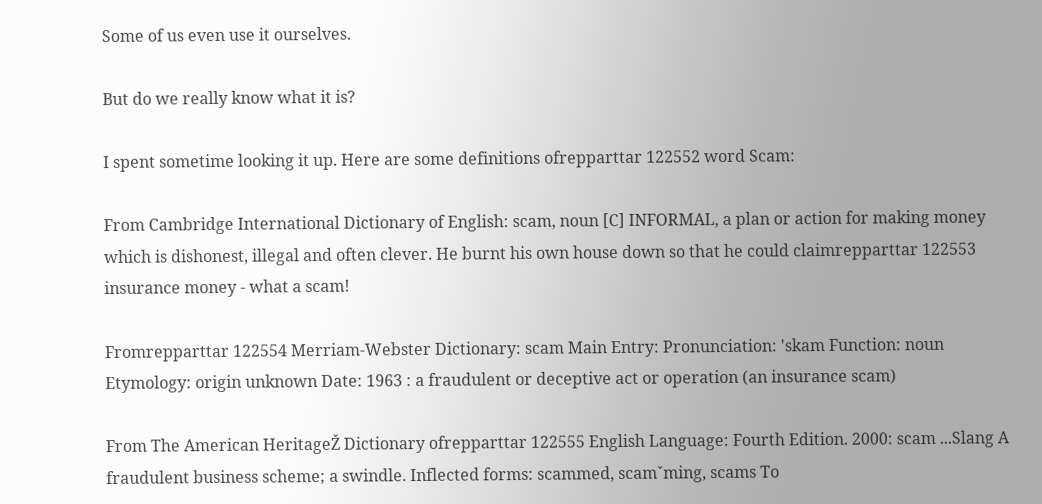Some of us even use it ourselves.

But do we really know what it is?

I spent sometime looking it up. Here are some definitions ofrepparttar 122552 word Scam:

From Cambridge International Dictionary of English: scam, noun [C] INFORMAL, a plan or action for making money which is dishonest, illegal and often clever. He burnt his own house down so that he could claimrepparttar 122553 insurance money - what a scam!

Fromrepparttar 122554 Merriam-Webster Dictionary: scam Main Entry: Pronunciation: 'skam Function: noun Etymology: origin unknown Date: 1963 : a fraudulent or deceptive act or operation (an insurance scam)

From The American HeritageŽ Dictionary ofrepparttar 122555 English Language: Fourth Edition. 2000: scam ...Slang A fraudulent business scheme; a swindle. Inflected forms: scammed, scamˇming, scams To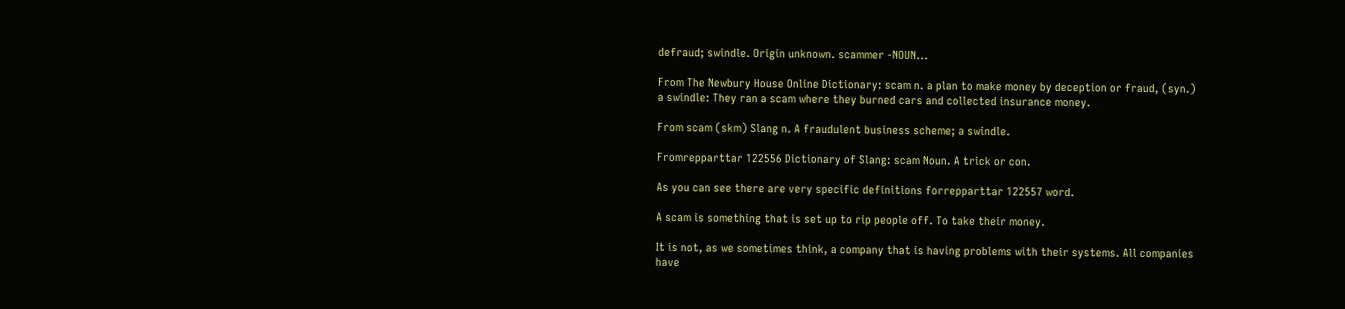defraud; swindle. Origin unknown. scammer -NOUN...

From The Newbury House Online Dictionary: scam n. a plan to make money by deception or fraud, (syn.) a swindle: They ran a scam where they burned cars and collected insurance money.

From scam (skm) Slang n. A fraudulent business scheme; a swindle.

Fromrepparttar 122556 Dictionary of Slang: scam Noun. A trick or con.

As you can see there are very specific definitions forrepparttar 122557 word.

A scam is something that is set up to rip people off. To take their money.

It is not, as we sometimes think, a company that is having problems with their systems. All companies have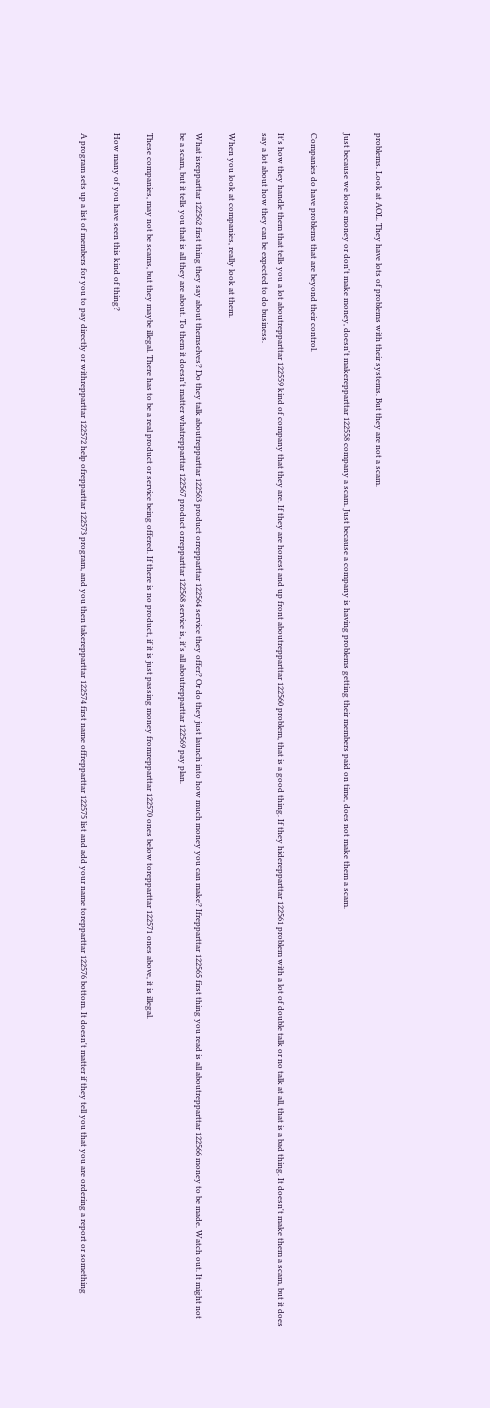problems. Look at AOL. They have lots of problems with their systems. But they are not a scam.

Just because we loose money or don't make money, doesn't makerepparttar 122558 company a scam. Just because a company is having problems getting their members paid on time, does not make them a scam.

Companies do have problems that are beyond their control.

It's how they handle them that tells you a lot aboutrepparttar 122559 kind of company that they are. If they are honest and up front aboutrepparttar 122560 problem, that is a good thing. If they hiderepparttar 122561 problem with a lot of double talk or no talk at all, that is a bad thing. It doesn't make them a scam, but it does say a lot about how they can be expected to do business.

When you look at companies, really look at them.

What isrepparttar 122562 first thing they say about themselves? Do they talk aboutrepparttar 122563 product orrepparttar 122564 service they offer? Or do they just launch into how much money you can make? Ifrepparttar 122565 first thing you read is all aboutrepparttar 122566 money to be made. Watch out. It might not be a scam, but it tells you that is all they are about. To them it doesn't matter whatrepparttar 122567 product orrepparttar 122568 service is, it's all aboutrepparttar 122569 pay plan.

These companies, may not be scams, but they maybe illegal. There has to be a real product or service being offered. If there is no product, if it is just passing money fromrepparttar 122570 ones below torepparttar 122571 ones above, it is illegal.

How many of you have seen this kind of thing?

A program sets up a list of members for you to pay directly or withrepparttar 122572 help ofrepparttar 122573 program, and you then takerepparttar 122574 first name offrepparttar 122575 list and add your name torepparttar 122576 bottom. It doesn't matter if they tell you that you are ordering a report or something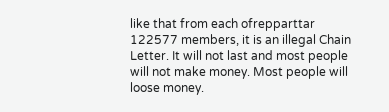like that from each ofrepparttar 122577 members, it is an illegal Chain Letter. It will not last and most people will not make money. Most people will loose money.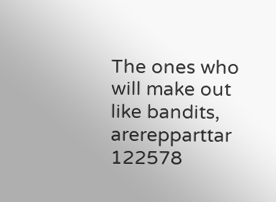The ones who will make out like bandits, arerepparttar 122578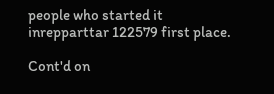people who started it inrepparttar 122579 first place.

Cont'd on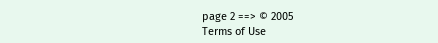page 2 ==> © 2005
Terms of Use